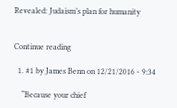Revealed: Judaism’s plan for humanity


Continue reading

  1. #1 by James Benn on 12/21/2016 - 9:34

    “Because your chief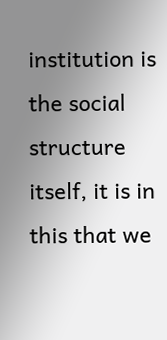institution is the social structure itself, it is in this that we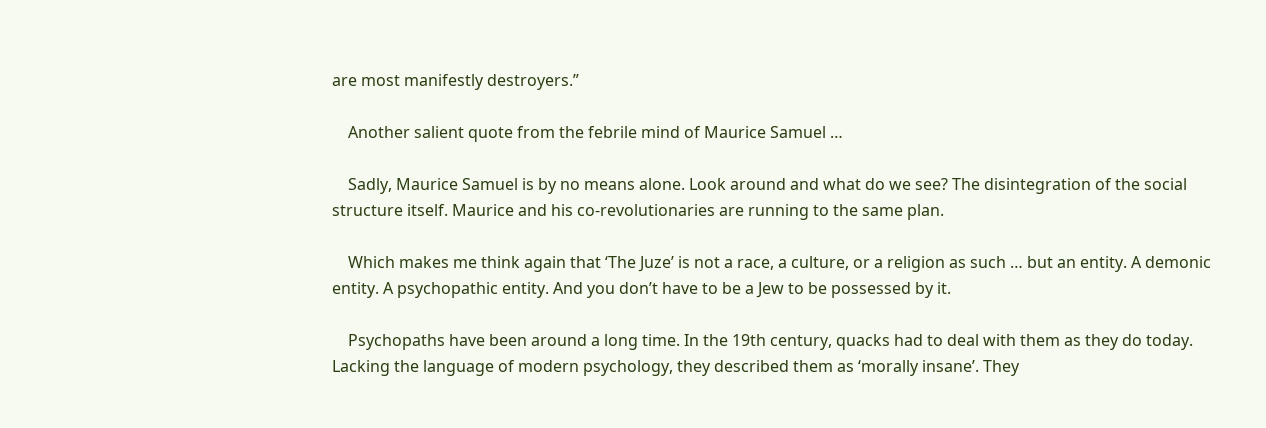are most manifestly destroyers.”

    Another salient quote from the febrile mind of Maurice Samuel …

    Sadly, Maurice Samuel is by no means alone. Look around and what do we see? The disintegration of the social structure itself. Maurice and his co-revolutionaries are running to the same plan.

    Which makes me think again that ‘The Juze’ is not a race, a culture, or a religion as such … but an entity. A demonic entity. A psychopathic entity. And you don’t have to be a Jew to be possessed by it.

    Psychopaths have been around a long time. In the 19th century, quacks had to deal with them as they do today. Lacking the language of modern psychology, they described them as ‘morally insane’. They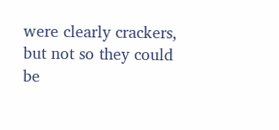were clearly crackers, but not so they could be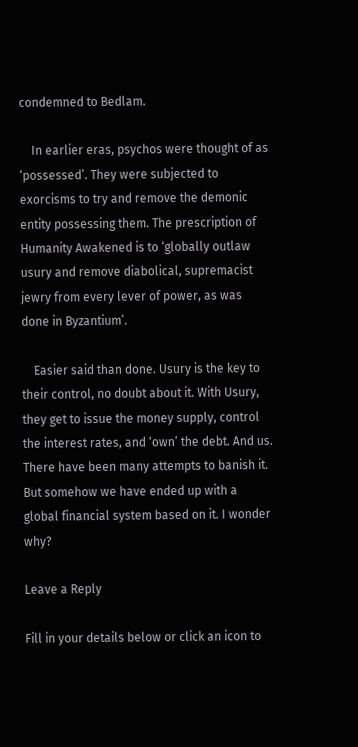condemned to Bedlam.

    In earlier eras, psychos were thought of as ‘possessed’. They were subjected to exorcisms to try and remove the demonic entity possessing them. The prescription of Humanity Awakened is to ‘globally outlaw usury and remove diabolical, supremacist jewry from every lever of power, as was done in Byzantium’.

    Easier said than done. Usury is the key to their control, no doubt about it. With Usury, they get to issue the money supply, control the interest rates, and ‘own’ the debt. And us. There have been many attempts to banish it. But somehow we have ended up with a global financial system based on it. I wonder why?

Leave a Reply

Fill in your details below or click an icon to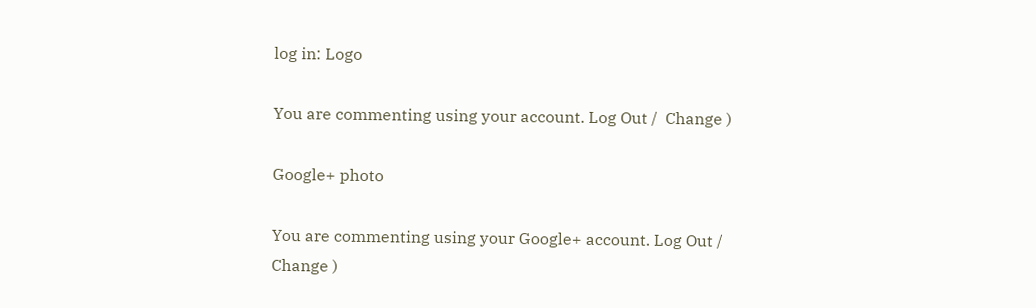log in: Logo

You are commenting using your account. Log Out /  Change )

Google+ photo

You are commenting using your Google+ account. Log Out /  Change )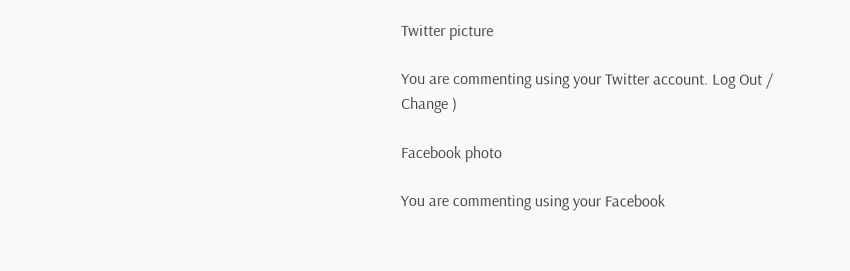Twitter picture

You are commenting using your Twitter account. Log Out /  Change )

Facebook photo

You are commenting using your Facebook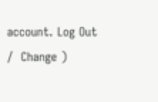account. Log Out /  Change )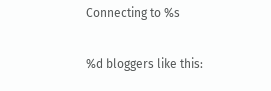Connecting to %s

%d bloggers like this: